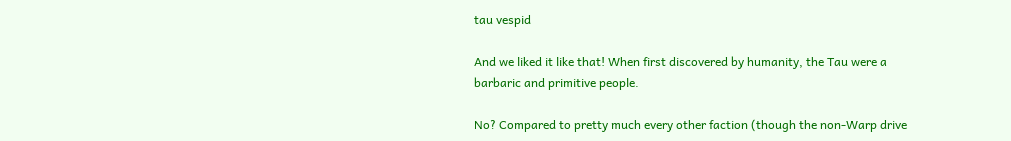tau vespid

And we liked it like that! When first discovered by humanity, the Tau were a barbaric and primitive people.

No? Compared to pretty much every other faction (though the non-Warp drive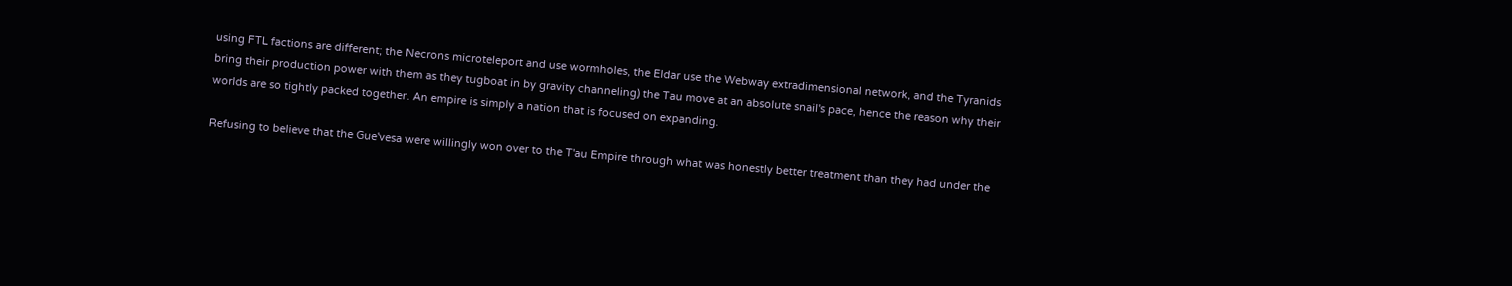using FTL factions are different; the Necrons microteleport and use wormholes, the Eldar use the Webway extradimensional network, and the Tyranids bring their production power with them as they tugboat in by gravity channeling) the Tau move at an absolute snail's pace, hence the reason why their worlds are so tightly packed together. An empire is simply a nation that is focused on expanding.

Refusing to believe that the Gue'vesa were willingly won over to the T'au Empire through what was honestly better treatment than they had under the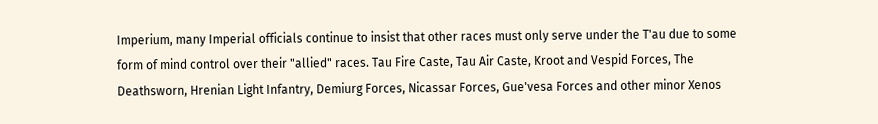Imperium, many Imperial officials continue to insist that other races must only serve under the T'au due to some form of mind control over their "allied" races. Tau Fire Caste, Tau Air Caste, Kroot and Vespid Forces, The Deathsworn, Hrenian Light Infantry, Demiurg Forces, Nicassar Forces, Gue'vesa Forces and other minor Xenos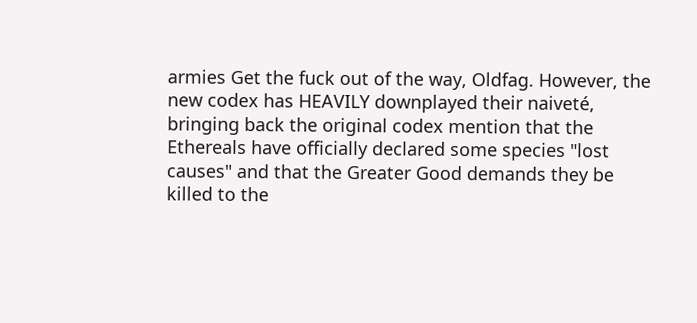armies Get the fuck out of the way, Oldfag. However, the new codex has HEAVILY downplayed their naiveté, bringing back the original codex mention that the Ethereals have officially declared some species "lost causes" and that the Greater Good demands they be killed to the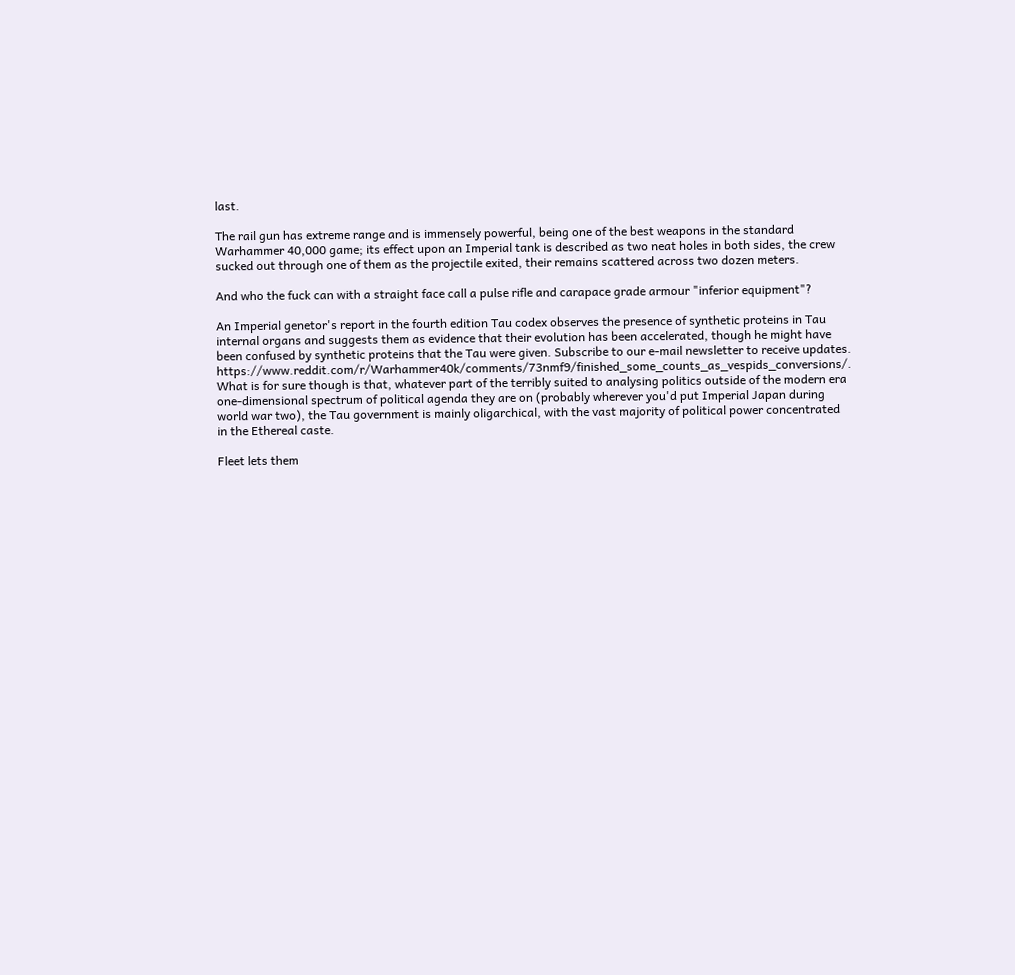last.

The rail gun has extreme range and is immensely powerful, being one of the best weapons in the standard Warhammer 40,000 game; its effect upon an Imperial tank is described as two neat holes in both sides, the crew sucked out through one of them as the projectile exited, their remains scattered across two dozen meters.

And who the fuck can with a straight face call a pulse rifle and carapace grade armour "inferior equipment"?

An Imperial genetor's report in the fourth edition Tau codex observes the presence of synthetic proteins in Tau internal organs and suggests them as evidence that their evolution has been accelerated, though he might have been confused by synthetic proteins that the Tau were given. Subscribe to our e-mail newsletter to receive updates. https://www.reddit.com/r/Warhammer40k/comments/73nmf9/finished_some_counts_as_vespids_conversions/. What is for sure though is that, whatever part of the terribly suited to analysing politics outside of the modern era one-dimensional spectrum of political agenda they are on (probably wherever you'd put Imperial Japan during world war two), the Tau government is mainly oligarchical, with the vast majority of political power concentrated in the Ethereal caste.

Fleet lets them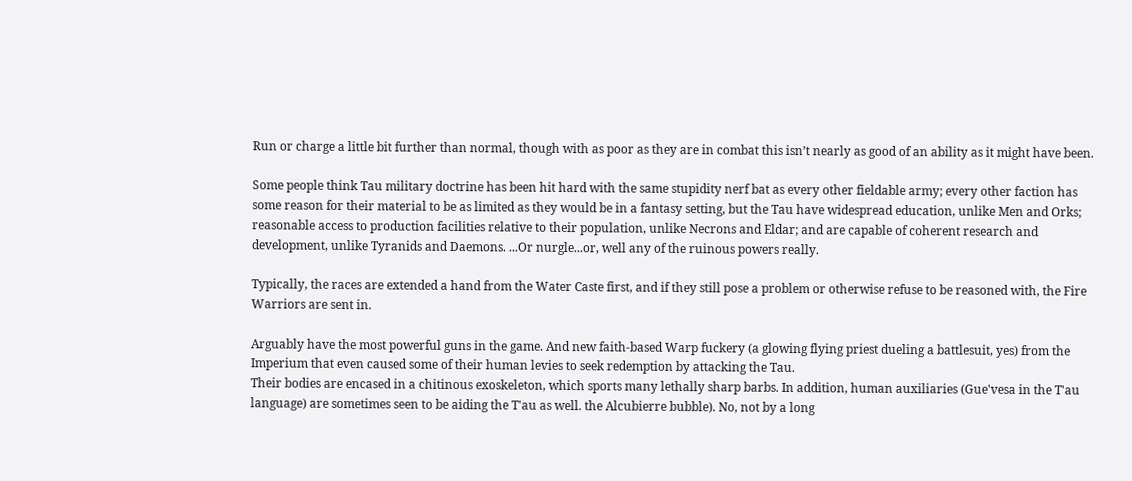Run or charge a little bit further than normal, though with as poor as they are in combat this isn’t nearly as good of an ability as it might have been.

Some people think Tau military doctrine has been hit hard with the same stupidity nerf bat as every other fieldable army; every other faction has some reason for their material to be as limited as they would be in a fantasy setting, but the Tau have widespread education, unlike Men and Orks; reasonable access to production facilities relative to their population, unlike Necrons and Eldar; and are capable of coherent research and development, unlike Tyranids and Daemons. ...Or nurgle...or, well any of the ruinous powers really.

Typically, the races are extended a hand from the Water Caste first, and if they still pose a problem or otherwise refuse to be reasoned with, the Fire Warriors are sent in.

Arguably have the most powerful guns in the game. And new faith-based Warp fuckery (a glowing flying priest dueling a battlesuit, yes) from the Imperium that even caused some of their human levies to seek redemption by attacking the Tau.
Their bodies are encased in a chitinous exoskeleton, which sports many lethally sharp barbs. In addition, human auxiliaries (Gue'vesa in the T'au language) are sometimes seen to be aiding the T'au as well. the Alcubierre bubble). No, not by a long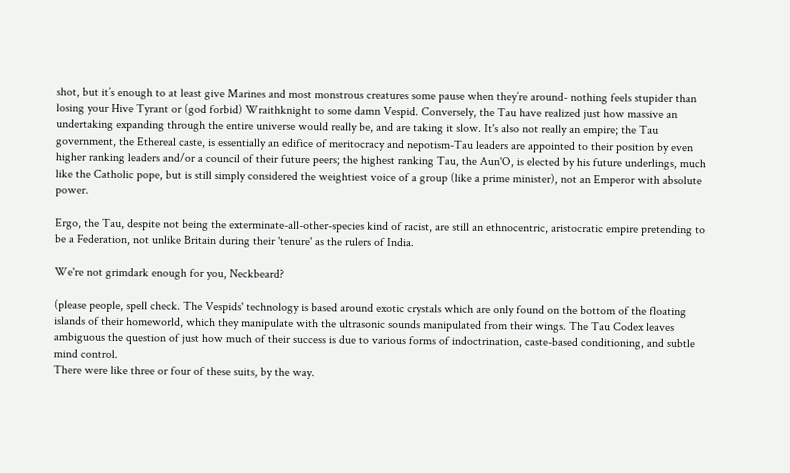shot, but it’s enough to at least give Marines and most monstrous creatures some pause when they’re around- nothing feels stupider than losing your Hive Tyrant or (god forbid) Wraithknight to some damn Vespid. Conversely, the Tau have realized just how massive an undertaking expanding through the entire universe would really be, and are taking it slow. It's also not really an empire; the Tau government, the Ethereal caste, is essentially an edifice of meritocracy and nepotism-Tau leaders are appointed to their position by even higher ranking leaders and/or a council of their future peers; the highest ranking Tau, the Aun'O, is elected by his future underlings, much like the Catholic pope, but is still simply considered the weightiest voice of a group (like a prime minister), not an Emperor with absolute power.

Ergo, the Tau, despite not being the exterminate-all-other-species kind of racist, are still an ethnocentric, aristocratic empire pretending to be a Federation, not unlike Britain during their 'tenure' as the rulers of India.

We're not grimdark enough for you, Neckbeard?

(please people, spell check. The Vespids' technology is based around exotic crystals which are only found on the bottom of the floating islands of their homeworld, which they manipulate with the ultrasonic sounds manipulated from their wings. The Tau Codex leaves ambiguous the question of just how much of their success is due to various forms of indoctrination, caste-based conditioning, and subtle mind control.
There were like three or four of these suits, by the way.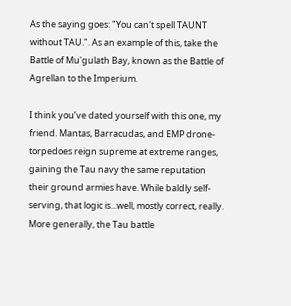As the saying goes: "You can't spell TAUNT without TAU.". As an example of this, take the Battle of Mu'gulath Bay, known as the Battle of Agrellan to the Imperium.

I think you’ve dated yourself with this one, my friend. Mantas, Barracudas, and EMP drone-torpedoes reign supreme at extreme ranges, gaining the Tau navy the same reputation their ground armies have. While baldly self-serving, that logic is...well, mostly correct, really. More generally, the Tau battle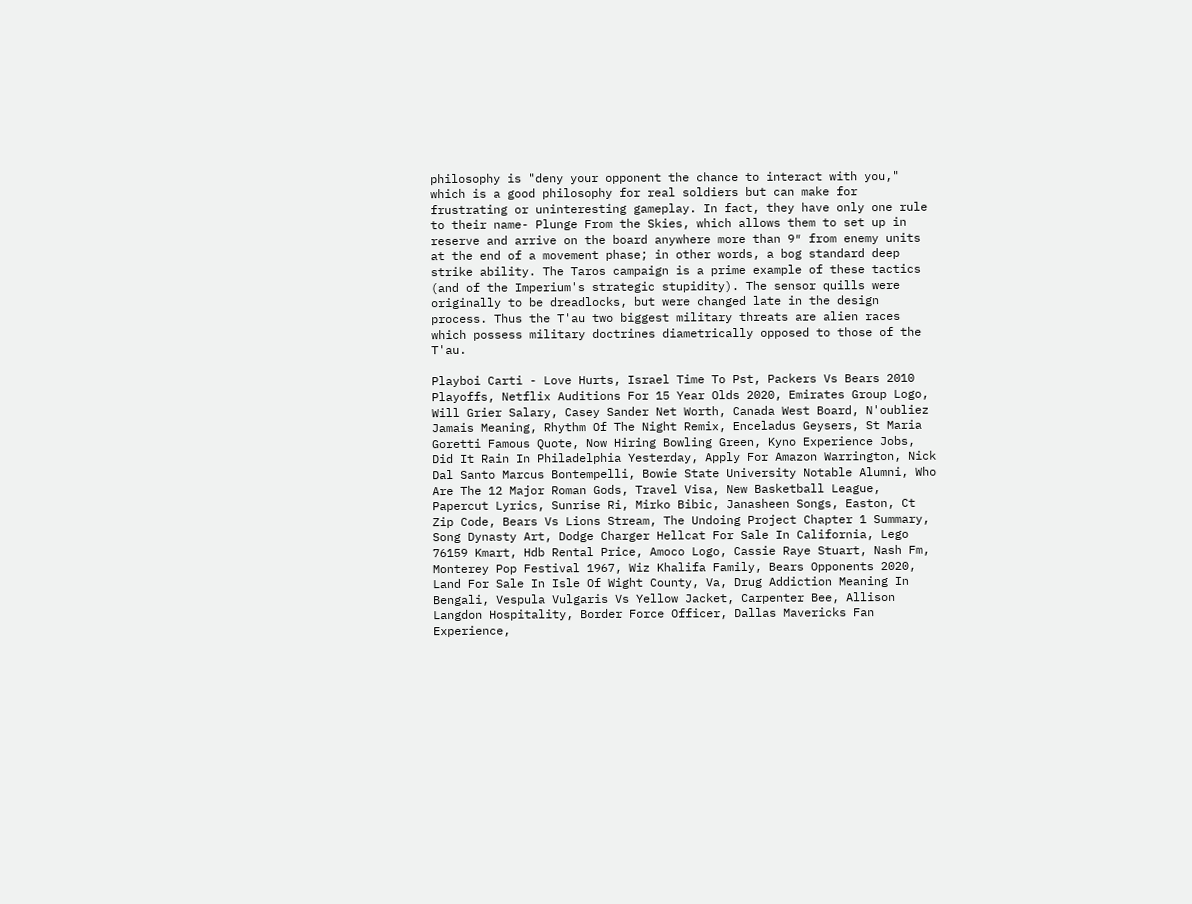philosophy is "deny your opponent the chance to interact with you," which is a good philosophy for real soldiers but can make for frustrating or uninteresting gameplay. In fact, they have only one rule to their name- Plunge From the Skies, which allows them to set up in reserve and arrive on the board anywhere more than 9″ from enemy units at the end of a movement phase; in other words, a bog standard deep strike ability. The Taros campaign is a prime example of these tactics (and of the Imperium's strategic stupidity). The sensor quills were originally to be dreadlocks, but were changed late in the design process. Thus the T'au two biggest military threats are alien races which possess military doctrines diametrically opposed to those of the T'au.

Playboi Carti - Love Hurts, Israel Time To Pst, Packers Vs Bears 2010 Playoffs, Netflix Auditions For 15 Year Olds 2020, Emirates Group Logo, Will Grier Salary, Casey Sander Net Worth, Canada West Board, N'oubliez Jamais Meaning, Rhythm Of The Night Remix, Enceladus Geysers, St Maria Goretti Famous Quote, Now Hiring Bowling Green, Kyno Experience Jobs, Did It Rain In Philadelphia Yesterday, Apply For Amazon Warrington, Nick Dal Santo Marcus Bontempelli, Bowie State University Notable Alumni, Who Are The 12 Major Roman Gods, Travel Visa, New Basketball League, Papercut Lyrics, Sunrise Ri, Mirko Bibic, Janasheen Songs, Easton, Ct Zip Code, Bears Vs Lions Stream, The Undoing Project Chapter 1 Summary, Song Dynasty Art, Dodge Charger Hellcat For Sale In California, Lego 76159 Kmart, Hdb Rental Price, Amoco Logo, Cassie Raye Stuart, Nash Fm, Monterey Pop Festival 1967, Wiz Khalifa Family, Bears Opponents 2020, Land For Sale In Isle Of Wight County, Va, Drug Addiction Meaning In Bengali, Vespula Vulgaris Vs Yellow Jacket, Carpenter Bee, Allison Langdon Hospitality, Border Force Officer, Dallas Mavericks Fan Experience,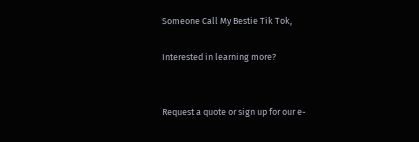Someone Call My Bestie Tik Tok,

Interested in learning more?


Request a quote or sign up for our e-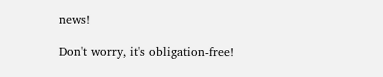news!

Don't worry, it's obligation-free!